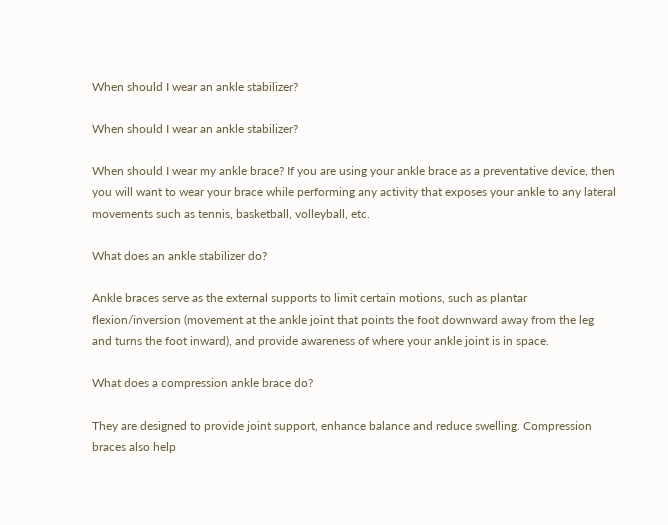When should I wear an ankle stabilizer?

When should I wear an ankle stabilizer?

When should I wear my ankle brace? If you are using your ankle brace as a preventative device, then you will want to wear your brace while performing any activity that exposes your ankle to any lateral movements such as tennis, basketball, volleyball, etc.

What does an ankle stabilizer do?

Ankle braces serve as the external supports to limit certain motions, such as plantar flexion/inversion (movement at the ankle joint that points the foot downward away from the leg and turns the foot inward), and provide awareness of where your ankle joint is in space.

What does a compression ankle brace do?

They are designed to provide joint support, enhance balance and reduce swelling. Compression braces also help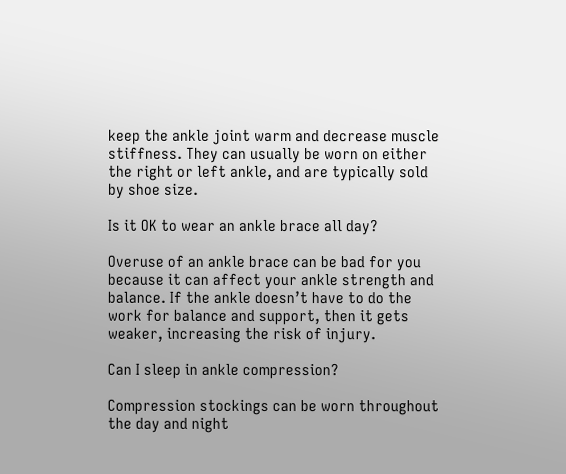keep the ankle joint warm and decrease muscle stiffness. They can usually be worn on either the right or left ankle, and are typically sold by shoe size.

Is it OK to wear an ankle brace all day?

Overuse of an ankle brace can be bad for you because it can affect your ankle strength and balance. If the ankle doesn’t have to do the work for balance and support, then it gets weaker, increasing the risk of injury.

Can I sleep in ankle compression?

Compression stockings can be worn throughout the day and night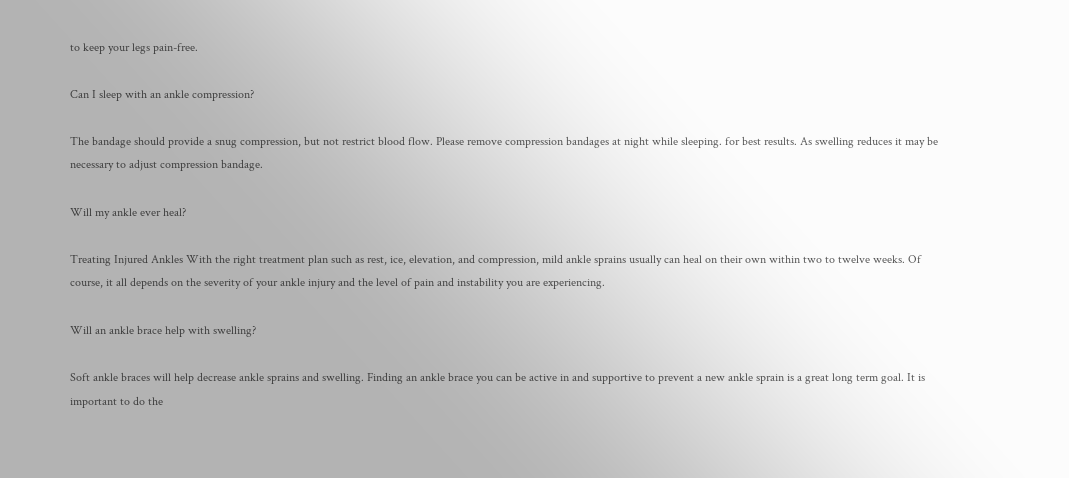to keep your legs pain-free.

Can I sleep with an ankle compression?

The bandage should provide a snug compression, but not restrict blood flow. Please remove compression bandages at night while sleeping. for best results. As swelling reduces it may be necessary to adjust compression bandage.

Will my ankle ever heal?

Treating Injured Ankles With the right treatment plan such as rest, ice, elevation, and compression, mild ankle sprains usually can heal on their own within two to twelve weeks. Of course, it all depends on the severity of your ankle injury and the level of pain and instability you are experiencing.

Will an ankle brace help with swelling?

Soft ankle braces will help decrease ankle sprains and swelling. Finding an ankle brace you can be active in and supportive to prevent a new ankle sprain is a great long term goal. It is important to do the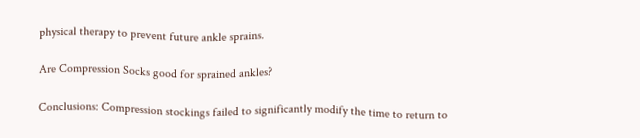physical therapy to prevent future ankle sprains.

Are Compression Socks good for sprained ankles?

Conclusions: Compression stockings failed to significantly modify the time to return to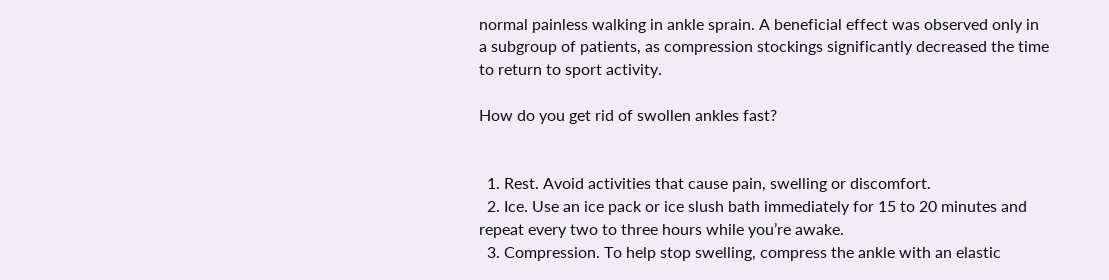normal painless walking in ankle sprain. A beneficial effect was observed only in a subgroup of patients, as compression stockings significantly decreased the time to return to sport activity.

How do you get rid of swollen ankles fast?


  1. Rest. Avoid activities that cause pain, swelling or discomfort.
  2. Ice. Use an ice pack or ice slush bath immediately for 15 to 20 minutes and repeat every two to three hours while you’re awake.
  3. Compression. To help stop swelling, compress the ankle with an elastic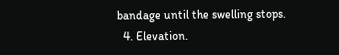bandage until the swelling stops.
  4. Elevation.